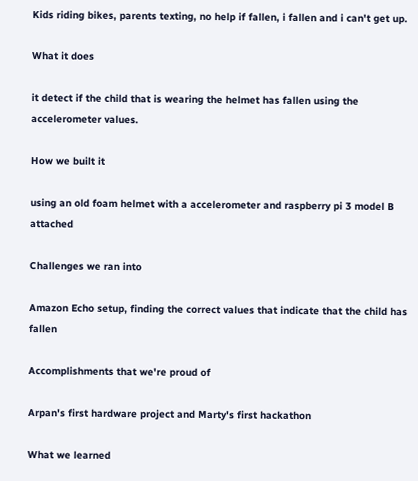Kids riding bikes, parents texting, no help if fallen, i fallen and i can't get up.

What it does

it detect if the child that is wearing the helmet has fallen using the accelerometer values.

How we built it

using an old foam helmet with a accelerometer and raspberry pi 3 model B attached

Challenges we ran into

Amazon Echo setup, finding the correct values that indicate that the child has fallen

Accomplishments that we're proud of

Arpan's first hardware project and Marty's first hackathon

What we learned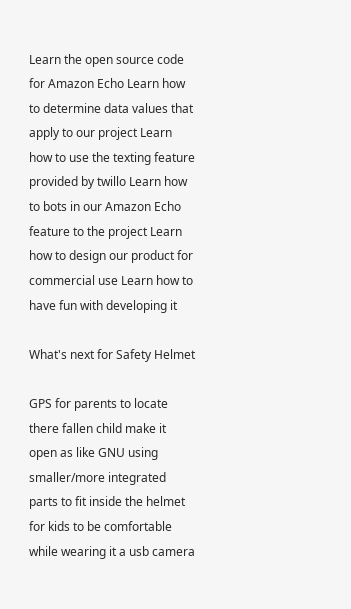Learn the open source code for Amazon Echo Learn how to determine data values that apply to our project Learn how to use the texting feature provided by twillo Learn how to bots in our Amazon Echo feature to the project Learn how to design our product for commercial use Learn how to have fun with developing it

What's next for Safety Helmet

GPS for parents to locate there fallen child make it open as like GNU using smaller/more integrated parts to fit inside the helmet for kids to be comfortable while wearing it a usb camera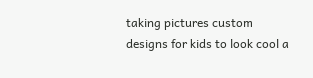taking pictures custom designs for kids to look cool a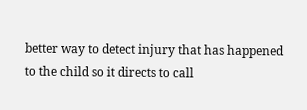better way to detect injury that has happened to the child so it directs to call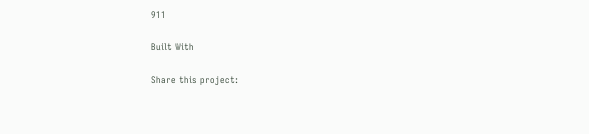911

Built With

Share this project: